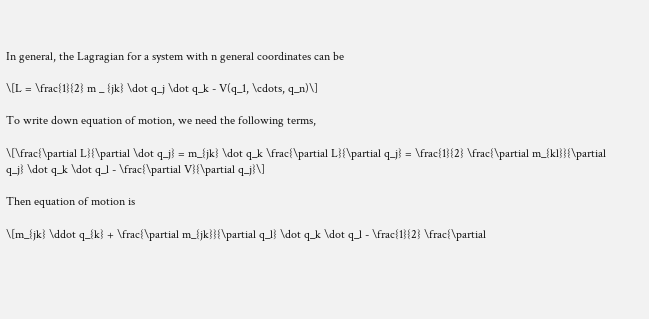In general, the Lagragian for a system with n general coordinates can be

\[L = \frac{1}{2} m _ {jk} \dot q_j \dot q_k - V(q_1, \cdots, q_n)\]

To write down equation of motion, we need the following terms,

\[\frac{\partial L}{\partial \dot q_j} = m_{jk} \dot q_k \frac{\partial L}{\partial q_j} = \frac{1}{2} \frac{\partial m_{kl}}{\partial q_j} \dot q_k \dot q_l - \frac{\partial V}{\partial q_j}\]

Then equation of motion is

\[m_{jk} \ddot q_{k} + \frac{\partial m_{jk}}{\partial q_l} \dot q_k \dot q_l - \frac{1}{2} \frac{\partial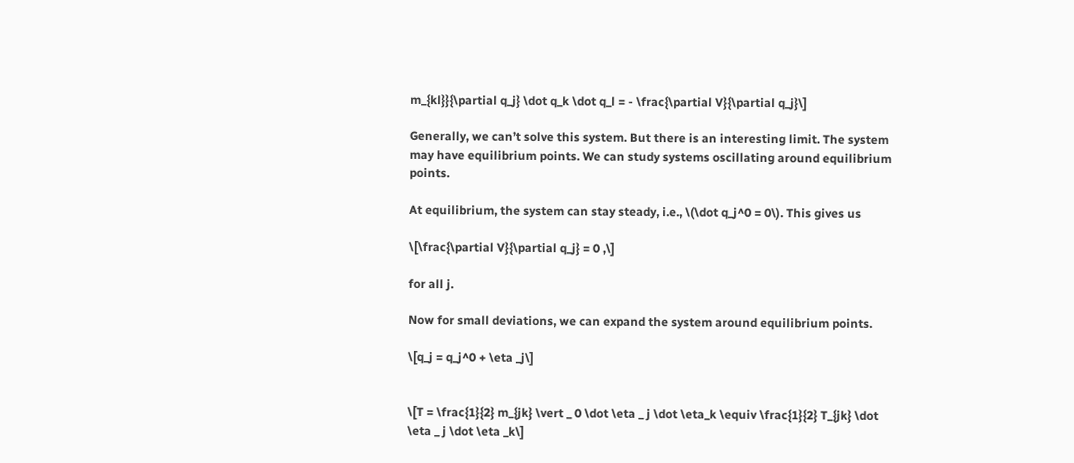m_{kl}}{\partial q_j} \dot q_k \dot q_l = - \frac{\partial V}{\partial q_j}\]

Generally, we can’t solve this system. But there is an interesting limit. The system may have equilibrium points. We can study systems oscillating around equilibrium points.

At equilibrium, the system can stay steady, i.e., \(\dot q_j^0 = 0\). This gives us

\[\frac{\partial V}{\partial q_j} = 0 ,\]

for all j.

Now for small deviations, we can expand the system around equilibrium points.

\[q_j = q_j^0 + \eta _j\]


\[T = \frac{1}{2} m_{jk} \vert _ 0 \dot \eta _ j \dot \eta_k \equiv \frac{1}{2} T_{jk} \dot \eta _ j \dot \eta _k\]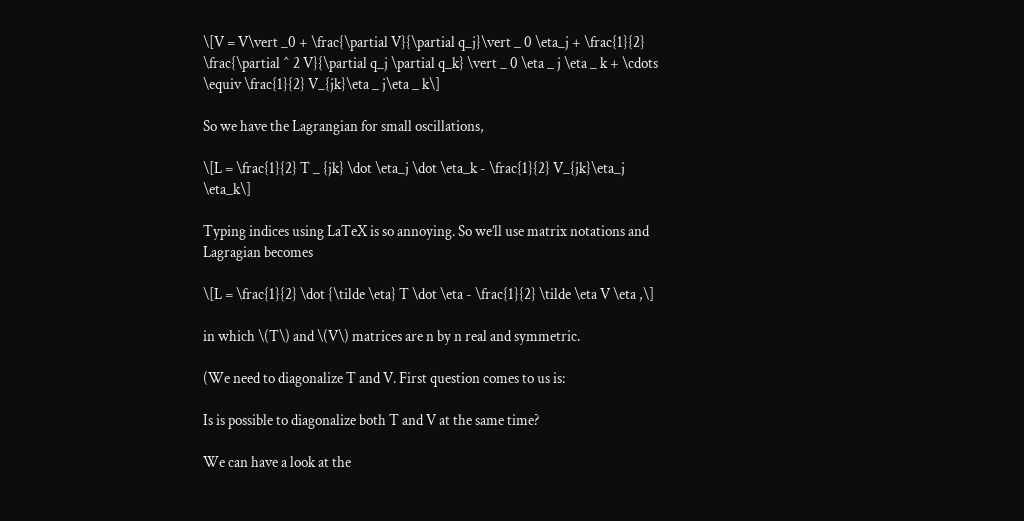\[V = V\vert _0 + \frac{\partial V}{\partial q_j}\vert _ 0 \eta_j + \frac{1}{2} \frac{\partial ^ 2 V}{\partial q_j \partial q_k} \vert _ 0 \eta _ j \eta _ k + \cdots \equiv \frac{1}{2} V_{jk}\eta _ j\eta _ k\]

So we have the Lagrangian for small oscillations,

\[L = \frac{1}{2} T _ {jk} \dot \eta_j \dot \eta_k - \frac{1}{2} V_{jk}\eta_j \eta_k\]

Typing indices using LaTeX is so annoying. So we’ll use matrix notations and Lagragian becomes

\[L = \frac{1}{2} \dot {\tilde \eta} T \dot \eta - \frac{1}{2} \tilde \eta V \eta ,\]

in which \(T\) and \(V\) matrices are n by n real and symmetric.

(We need to diagonalize T and V. First question comes to us is:

Is is possible to diagonalize both T and V at the same time?

We can have a look at the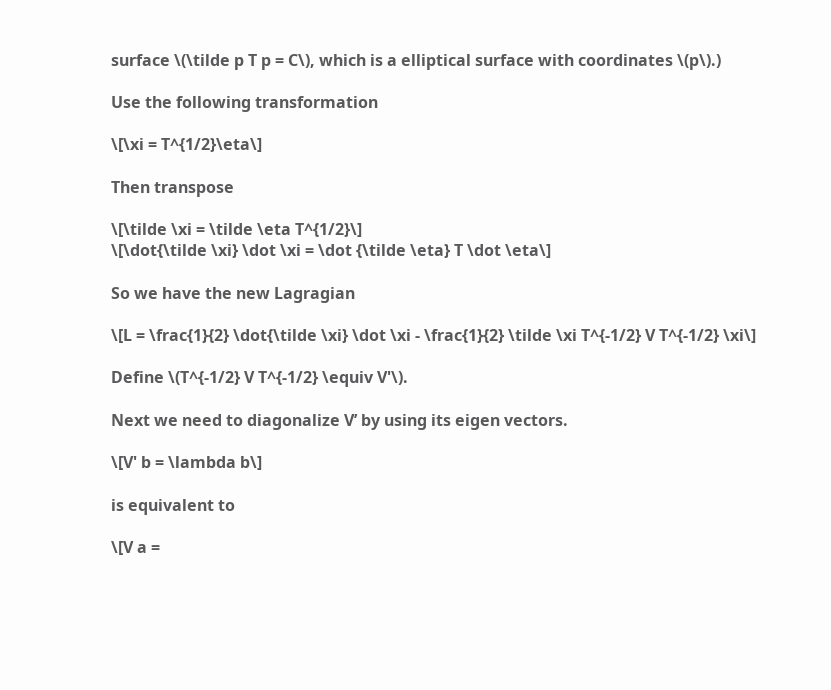surface \(\tilde p T p = C\), which is a elliptical surface with coordinates \(p\).)

Use the following transformation

\[\xi = T^{1/2}\eta\]

Then transpose

\[\tilde \xi = \tilde \eta T^{1/2}\]
\[\dot{\tilde \xi} \dot \xi = \dot {\tilde \eta} T \dot \eta\]

So we have the new Lagragian

\[L = \frac{1}{2} \dot{\tilde \xi} \dot \xi - \frac{1}{2} \tilde \xi T^{-1/2} V T^{-1/2} \xi\]

Define \(T^{-1/2} V T^{-1/2} \equiv V'\).

Next we need to diagonalize V’ by using its eigen vectors.

\[V' b = \lambda b\]

is equivalent to

\[V a =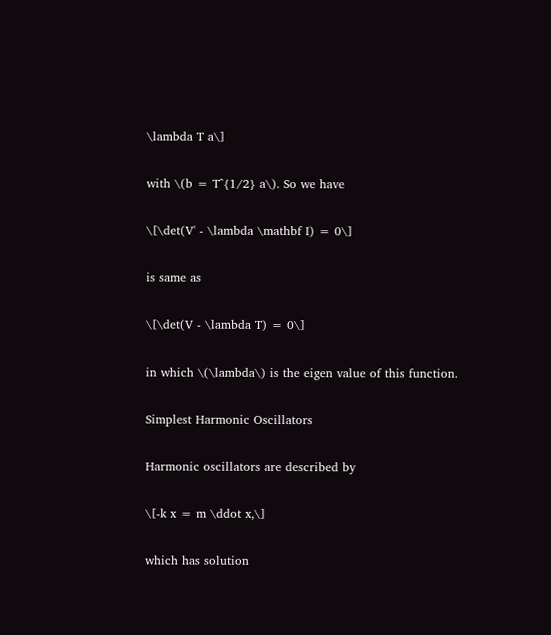\lambda T a\]

with \(b = T^{1/2} a\). So we have

\[\det(V' - \lambda \mathbf I) = 0\]

is same as

\[\det(V - \lambda T) = 0\]

in which \(\lambda\) is the eigen value of this function.

Simplest Harmonic Oscillators

Harmonic oscillators are described by

\[-k x = m \ddot x,\]

which has solution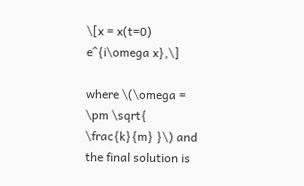\[x = x(t=0) e^{i\omega x},\]

where \(\omega = \pm \sqrt{ \frac{k}{m} }\) and the final solution is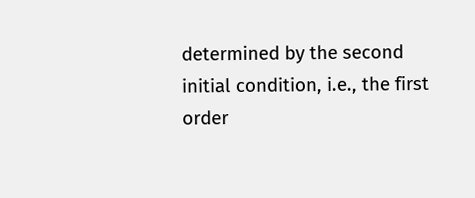determined by the second initial condition, i.e., the first order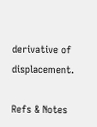derivative of displacement.

Refs & Notes